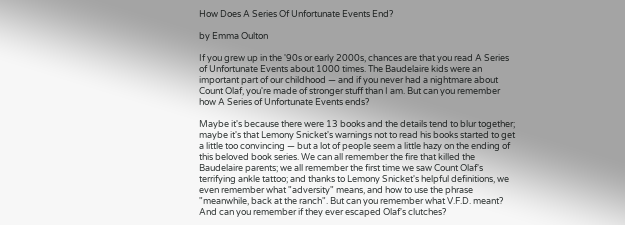How Does A Series Of Unfortunate Events End?

by Emma Oulton

If you grew up in the '90s or early 2000s, chances are that you read A Series of Unfortunate Events about 1000 times. The Baudelaire kids were an important part of our childhood — and if you never had a nightmare about Count Olaf, you're made of stronger stuff than I am. But can you remember how A Series of Unfortunate Events ends?

Maybe it's because there were 13 books and the details tend to blur together; maybe it's that Lemony Snicket's warnings not to read his books started to get a little too convincing — but a lot of people seem a little hazy on the ending of this beloved book series. We can all remember the fire that killed the Baudelaire parents; we all remember the first time we saw Count Olaf's terrifying ankle tattoo; and thanks to Lemony Snicket's helpful definitions, we even remember what "adversity" means, and how to use the phrase "meanwhile, back at the ranch". But can you remember what V.F.D. meant? And can you remember if they ever escaped Olaf's clutches?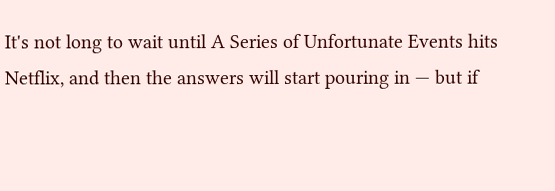It's not long to wait until A Series of Unfortunate Events hits Netflix, and then the answers will start pouring in — but if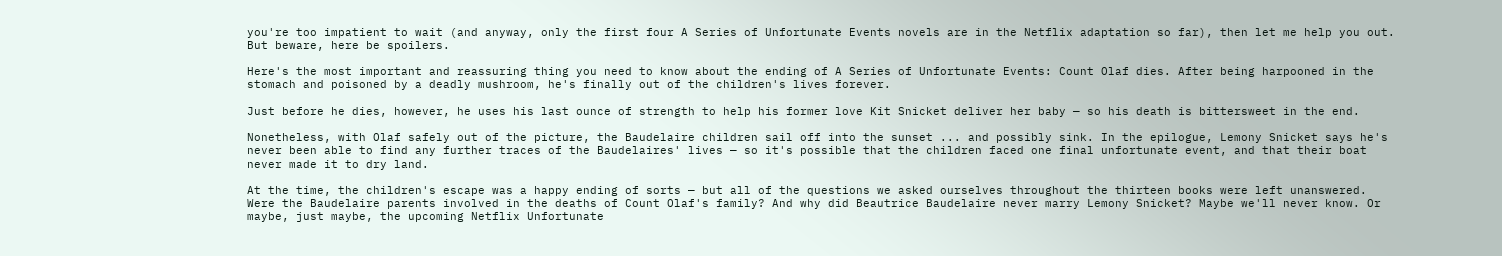you're too impatient to wait (and anyway, only the first four A Series of Unfortunate Events novels are in the Netflix adaptation so far), then let me help you out. But beware, here be spoilers.

Here's the most important and reassuring thing you need to know about the ending of A Series of Unfortunate Events: Count Olaf dies. After being harpooned in the stomach and poisoned by a deadly mushroom, he's finally out of the children's lives forever.

Just before he dies, however, he uses his last ounce of strength to help his former love Kit Snicket deliver her baby — so his death is bittersweet in the end.

Nonetheless, with Olaf safely out of the picture, the Baudelaire children sail off into the sunset ... and possibly sink. In the epilogue, Lemony Snicket says he's never been able to find any further traces of the Baudelaires' lives — so it's possible that the children faced one final unfortunate event, and that their boat never made it to dry land.

At the time, the children's escape was a happy ending of sorts — but all of the questions we asked ourselves throughout the thirteen books were left unanswered. Were the Baudelaire parents involved in the deaths of Count Olaf's family? And why did Beautrice Baudelaire never marry Lemony Snicket? Maybe we'll never know. Or maybe, just maybe, the upcoming Netflix Unfortunate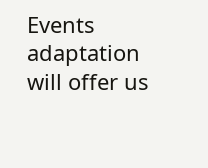Events adaptation will offer us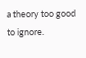a theory too good to ignore.